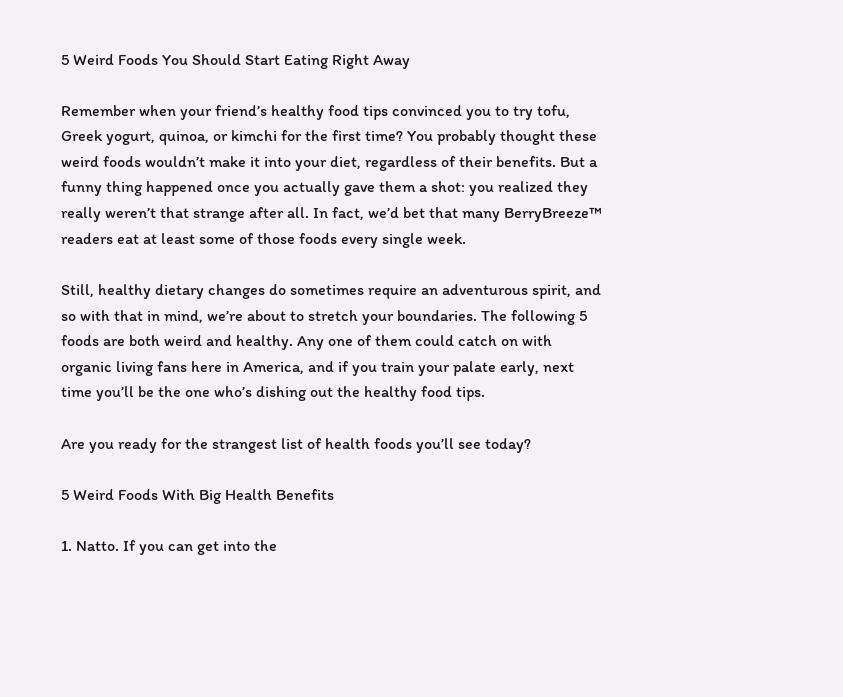5 Weird Foods You Should Start Eating Right Away

Remember when your friend’s healthy food tips convinced you to try tofu, Greek yogurt, quinoa, or kimchi for the first time? You probably thought these weird foods wouldn’t make it into your diet, regardless of their benefits. But a funny thing happened once you actually gave them a shot: you realized they really weren’t that strange after all. In fact, we’d bet that many BerryBreeze™ readers eat at least some of those foods every single week.

Still, healthy dietary changes do sometimes require an adventurous spirit, and so with that in mind, we’re about to stretch your boundaries. The following 5 foods are both weird and healthy. Any one of them could catch on with organic living fans here in America, and if you train your palate early, next time you’ll be the one who’s dishing out the healthy food tips.

Are you ready for the strangest list of health foods you’ll see today?

5 Weird Foods With Big Health Benefits

1. Natto. If you can get into the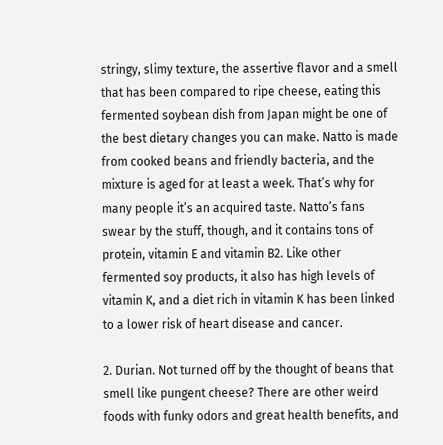stringy, slimy texture, the assertive flavor and a smell that has been compared to ripe cheese, eating this fermented soybean dish from Japan might be one of the best dietary changes you can make. Natto is made from cooked beans and friendly bacteria, and the mixture is aged for at least a week. That’s why for many people it’s an acquired taste. Natto’s fans swear by the stuff, though, and it contains tons of protein, vitamin E and vitamin B2. Like other fermented soy products, it also has high levels of vitamin K, and a diet rich in vitamin K has been linked to a lower risk of heart disease and cancer.

2. Durian. Not turned off by the thought of beans that smell like pungent cheese? There are other weird foods with funky odors and great health benefits, and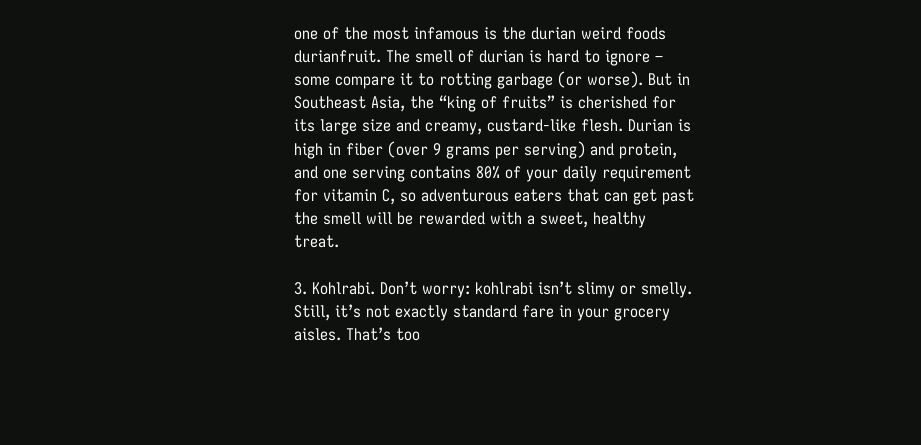one of the most infamous is the durian weird foods durianfruit. The smell of durian is hard to ignore – some compare it to rotting garbage (or worse). But in Southeast Asia, the “king of fruits” is cherished for its large size and creamy, custard-like flesh. Durian is high in fiber (over 9 grams per serving) and protein, and one serving contains 80% of your daily requirement for vitamin C, so adventurous eaters that can get past the smell will be rewarded with a sweet, healthy treat.

3. Kohlrabi. Don’t worry: kohlrabi isn’t slimy or smelly. Still, it’s not exactly standard fare in your grocery aisles. That’s too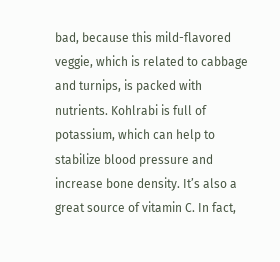bad, because this mild-flavored veggie, which is related to cabbage and turnips, is packed with nutrients. Kohlrabi is full of potassium, which can help to stabilize blood pressure and increase bone density. It’s also a great source of vitamin C. In fact,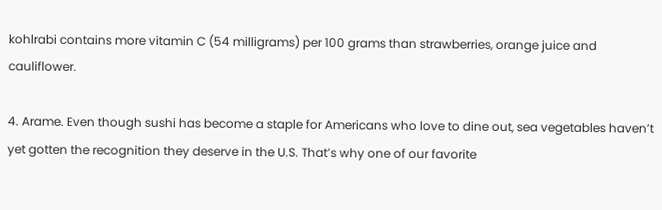kohlrabi contains more vitamin C (54 milligrams) per 100 grams than strawberries, orange juice and cauliflower.

4. Arame. Even though sushi has become a staple for Americans who love to dine out, sea vegetables haven’t yet gotten the recognition they deserve in the U.S. That’s why one of our favorite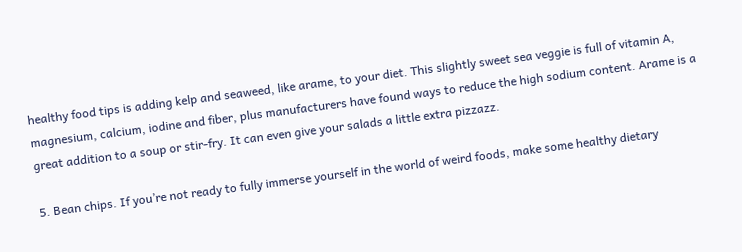healthy food tips is adding kelp and seaweed, like arame, to your diet. This slightly sweet sea veggie is full of vitamin A, magnesium, calcium, iodine and fiber, plus manufacturers have found ways to reduce the high sodium content. Arame is a great addition to a soup or stir-fry. It can even give your salads a little extra pizzazz.

5. Bean chips. If you’re not ready to fully immerse yourself in the world of weird foods, make some healthy dietary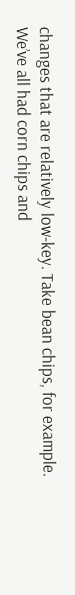changes that are relatively low-key. Take bean chips, for example. We’ve all had corn chips and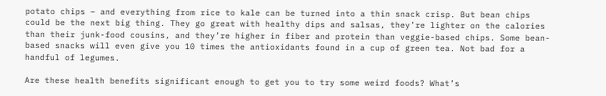potato chips – and everything from rice to kale can be turned into a thin snack crisp. But bean chips could be the next big thing. They go great with healthy dips and salsas, they’re lighter on the calories than their junk-food cousins, and they’re higher in fiber and protein than veggie-based chips. Some bean-based snacks will even give you 10 times the antioxidants found in a cup of green tea. Not bad for a handful of legumes.

Are these health benefits significant enough to get you to try some weird foods? What’s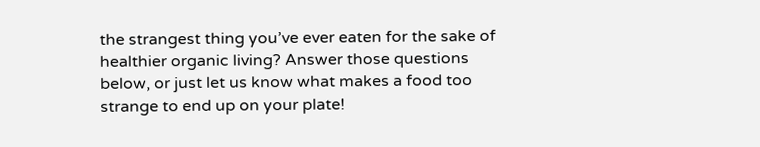the strangest thing you’ve ever eaten for the sake of healthier organic living? Answer those questions below, or just let us know what makes a food too strange to end up on your plate!